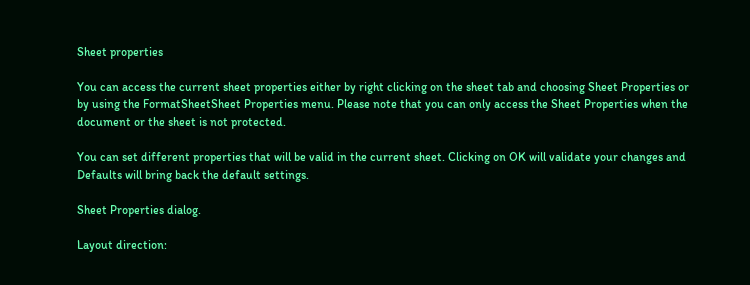Sheet properties

You can access the current sheet properties either by right clicking on the sheet tab and choosing Sheet Properties or by using the FormatSheetSheet Properties menu. Please note that you can only access the Sheet Properties when the document or the sheet is not protected.

You can set different properties that will be valid in the current sheet. Clicking on OK will validate your changes and Defaults will bring back the default settings.

Sheet Properties dialog.

Layout direction: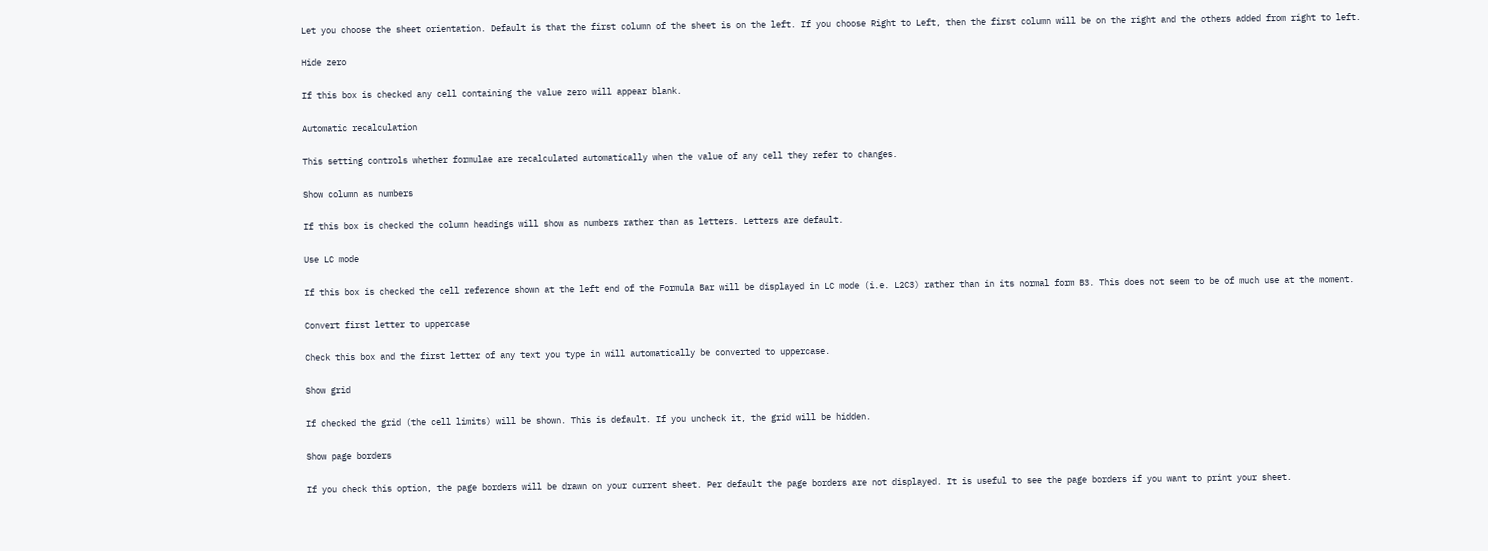Let you choose the sheet orientation. Default is that the first column of the sheet is on the left. If you choose Right to Left, then the first column will be on the right and the others added from right to left.

Hide zero

If this box is checked any cell containing the value zero will appear blank.

Automatic recalculation

This setting controls whether formulae are recalculated automatically when the value of any cell they refer to changes.

Show column as numbers

If this box is checked the column headings will show as numbers rather than as letters. Letters are default.

Use LC mode

If this box is checked the cell reference shown at the left end of the Formula Bar will be displayed in LC mode (i.e. L2C3) rather than in its normal form B3. This does not seem to be of much use at the moment.

Convert first letter to uppercase

Check this box and the first letter of any text you type in will automatically be converted to uppercase.

Show grid

If checked the grid (the cell limits) will be shown. This is default. If you uncheck it, the grid will be hidden.

Show page borders

If you check this option, the page borders will be drawn on your current sheet. Per default the page borders are not displayed. It is useful to see the page borders if you want to print your sheet.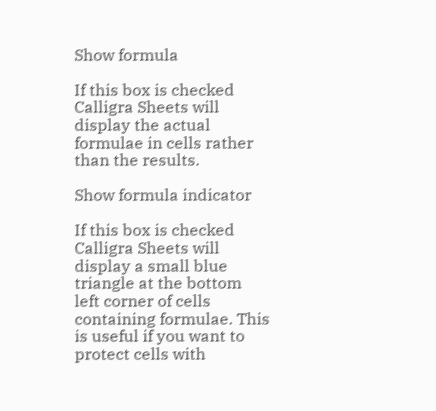Show formula

If this box is checked Calligra Sheets will display the actual formulae in cells rather than the results.

Show formula indicator

If this box is checked Calligra Sheets will display a small blue triangle at the bottom left corner of cells containing formulae. This is useful if you want to protect cells with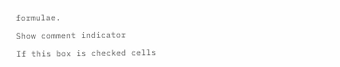formulae.

Show comment indicator

If this box is checked cells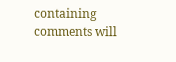containing comments will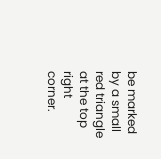be marked by a small red triangle at the top right corner.